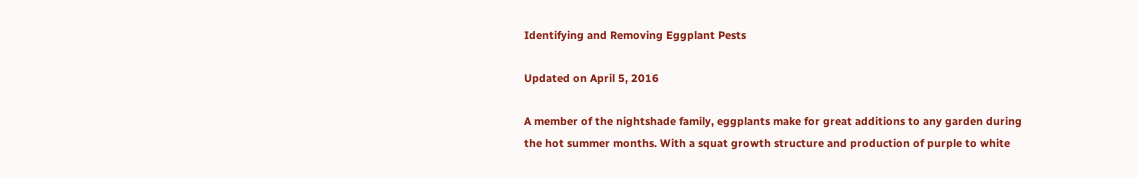Identifying and Removing Eggplant Pests

Updated on April 5, 2016

A member of the nightshade family, eggplants make for great additions to any garden during the hot summer months. With a squat growth structure and production of purple to white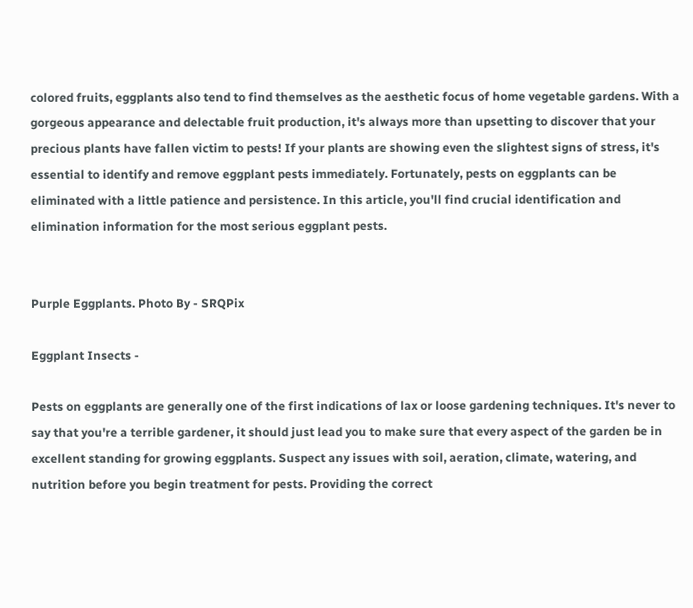colored fruits, eggplants also tend to find themselves as the aesthetic focus of home vegetable gardens. With a gorgeous appearance and delectable fruit production, it's always more than upsetting to discover that your precious plants have fallen victim to pests! If your plants are showing even the slightest signs of stress, it's essential to identify and remove eggplant pests immediately. Fortunately, pests on eggplants can be eliminated with a little patience and persistence. In this article, you'll find crucial identification and elimination information for the most serious eggplant pests.


Purple Eggplants. Photo By - SRQPix

Eggplant Insects -

Pests on eggplants are generally one of the first indications of lax or loose gardening techniques. It's never to say that you're a terrible gardener, it should just lead you to make sure that every aspect of the garden be in excellent standing for growing eggplants. Suspect any issues with soil, aeration, climate, watering, and nutrition before you begin treatment for pests. Providing the correct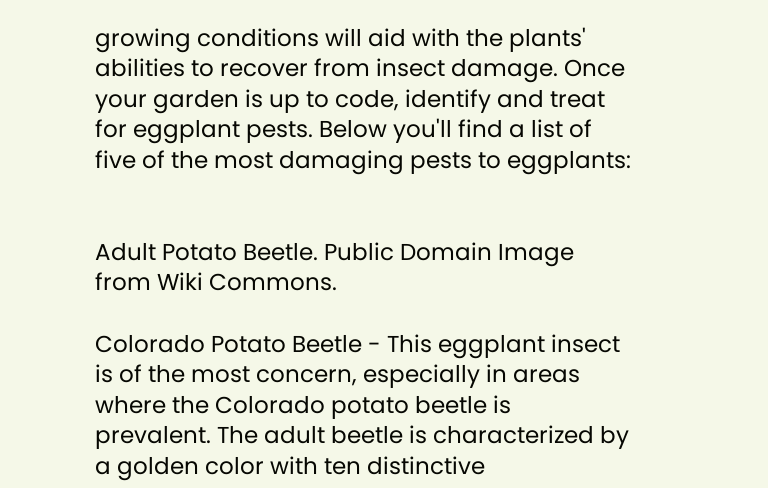growing conditions will aid with the plants' abilities to recover from insect damage. Once your garden is up to code, identify and treat for eggplant pests. Below you'll find a list of five of the most damaging pests to eggplants:


Adult Potato Beetle. Public Domain Image from Wiki Commons.

Colorado Potato Beetle - This eggplant insect is of the most concern, especially in areas where the Colorado potato beetle is prevalent. The adult beetle is characterized by a golden color with ten distinctive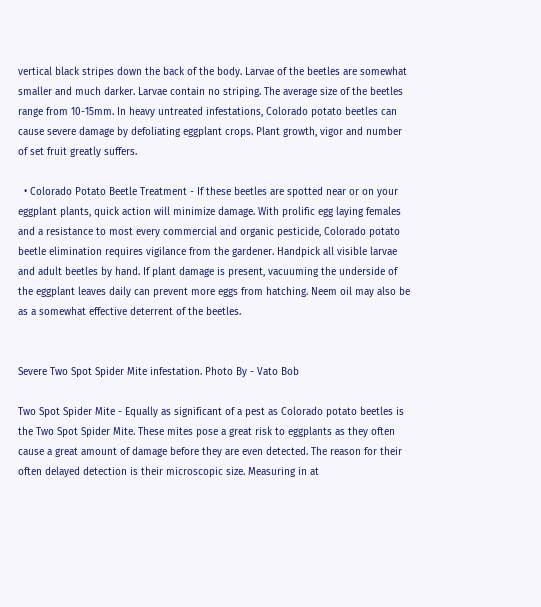vertical black stripes down the back of the body. Larvae of the beetles are somewhat smaller and much darker. Larvae contain no striping. The average size of the beetles range from 10-15mm. In heavy untreated infestations, Colorado potato beetles can cause severe damage by defoliating eggplant crops. Plant growth, vigor and number of set fruit greatly suffers.

  • Colorado Potato Beetle Treatment - If these beetles are spotted near or on your eggplant plants, quick action will minimize damage. With prolific egg laying females and a resistance to most every commercial and organic pesticide, Colorado potato beetle elimination requires vigilance from the gardener. Handpick all visible larvae and adult beetles by hand. If plant damage is present, vacuuming the underside of the eggplant leaves daily can prevent more eggs from hatching. Neem oil may also be as a somewhat effective deterrent of the beetles.


Severe Two Spot Spider Mite infestation. Photo By - Vato Bob

Two Spot Spider Mite - Equally as significant of a pest as Colorado potato beetles is the Two Spot Spider Mite. These mites pose a great risk to eggplants as they often cause a great amount of damage before they are even detected. The reason for their often delayed detection is their microscopic size. Measuring in at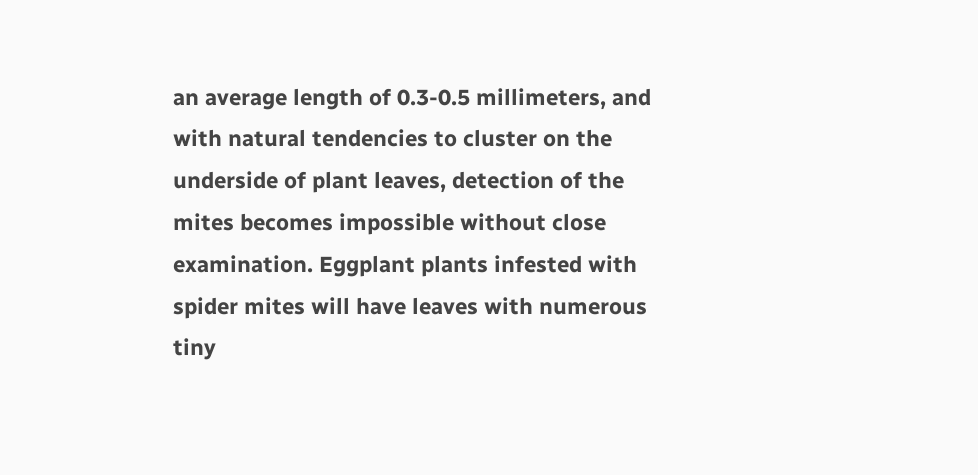an average length of 0.3-0.5 millimeters, and with natural tendencies to cluster on the underside of plant leaves, detection of the mites becomes impossible without close examination. Eggplant plants infested with spider mites will have leaves with numerous tiny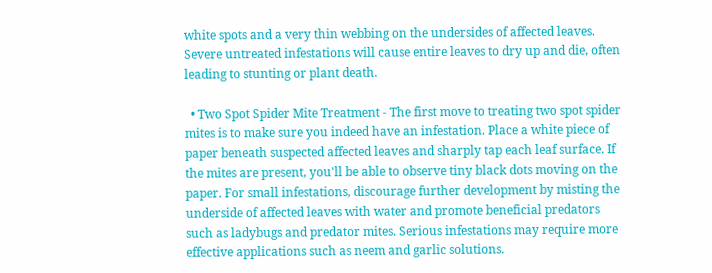white spots and a very thin webbing on the undersides of affected leaves. Severe untreated infestations will cause entire leaves to dry up and die, often leading to stunting or plant death.

  • Two Spot Spider Mite Treatment - The first move to treating two spot spider mites is to make sure you indeed have an infestation. Place a white piece of paper beneath suspected affected leaves and sharply tap each leaf surface. If the mites are present, you'll be able to observe tiny black dots moving on the paper. For small infestations, discourage further development by misting the underside of affected leaves with water and promote beneficial predators such as ladybugs and predator mites. Serious infestations may require more effective applications such as neem and garlic solutions.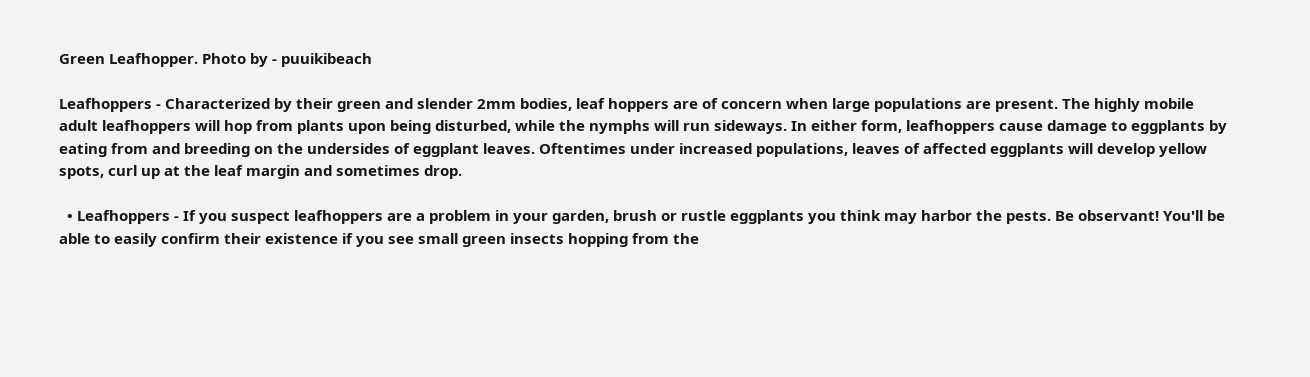Green Leafhopper. Photo by - puuikibeach

Leafhoppers - Characterized by their green and slender 2mm bodies, leaf hoppers are of concern when large populations are present. The highly mobile adult leafhoppers will hop from plants upon being disturbed, while the nymphs will run sideways. In either form, leafhoppers cause damage to eggplants by eating from and breeding on the undersides of eggplant leaves. Oftentimes under increased populations, leaves of affected eggplants will develop yellow spots, curl up at the leaf margin and sometimes drop.

  • Leafhoppers - If you suspect leafhoppers are a problem in your garden, brush or rustle eggplants you think may harbor the pests. Be observant! You'll be able to easily confirm their existence if you see small green insects hopping from the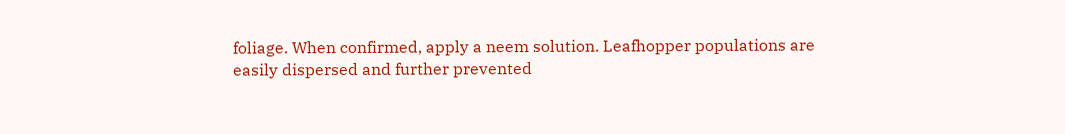foliage. When confirmed, apply a neem solution. Leafhopper populations are easily dispersed and further prevented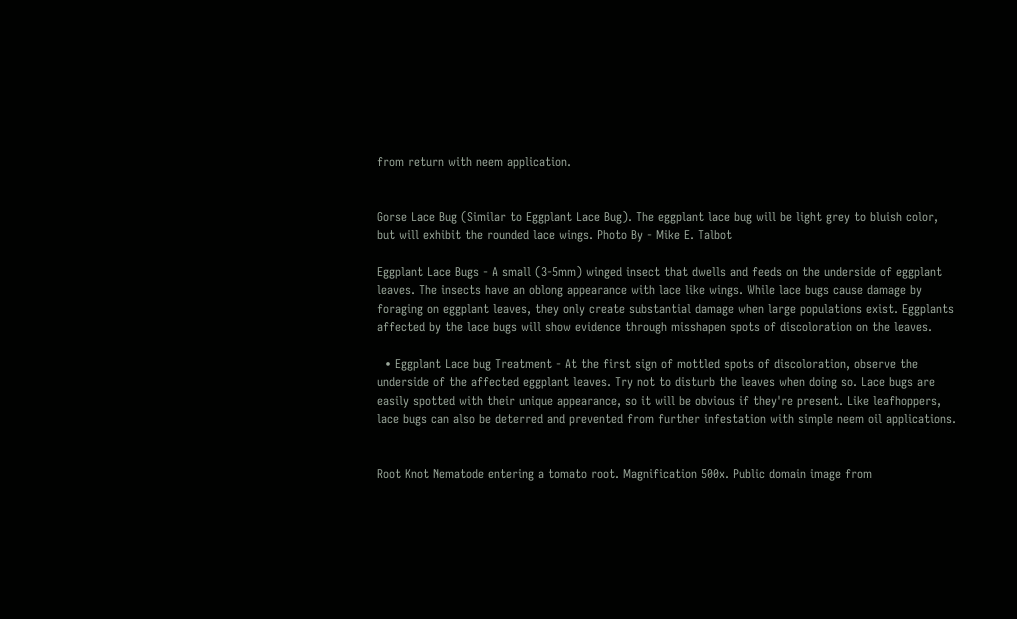from return with neem application.


Gorse Lace Bug (Similar to Eggplant Lace Bug). The eggplant lace bug will be light grey to bluish color, but will exhibit the rounded lace wings. Photo By - Mike E. Talbot

Eggplant Lace Bugs - A small (3-5mm) winged insect that dwells and feeds on the underside of eggplant leaves. The insects have an oblong appearance with lace like wings. While lace bugs cause damage by foraging on eggplant leaves, they only create substantial damage when large populations exist. Eggplants affected by the lace bugs will show evidence through misshapen spots of discoloration on the leaves.

  • Eggplant Lace bug Treatment - At the first sign of mottled spots of discoloration, observe the underside of the affected eggplant leaves. Try not to disturb the leaves when doing so. Lace bugs are easily spotted with their unique appearance, so it will be obvious if they're present. Like leafhoppers, lace bugs can also be deterred and prevented from further infestation with simple neem oil applications.


Root Knot Nematode entering a tomato root. Magnification 500x. Public domain image from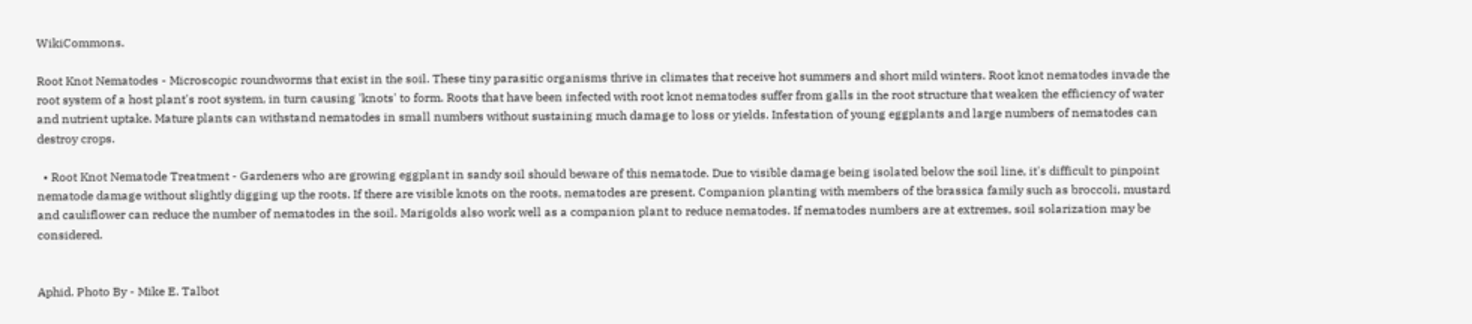WikiCommons.

Root Knot Nematodes - Microscopic roundworms that exist in the soil. These tiny parasitic organisms thrive in climates that receive hot summers and short mild winters. Root knot nematodes invade the root system of a host plant's root system, in turn causing 'knots' to form. Roots that have been infected with root knot nematodes suffer from galls in the root structure that weaken the efficiency of water and nutrient uptake. Mature plants can withstand nematodes in small numbers without sustaining much damage to loss or yields. Infestation of young eggplants and large numbers of nematodes can destroy crops.

  • Root Knot Nematode Treatment - Gardeners who are growing eggplant in sandy soil should beware of this nematode. Due to visible damage being isolated below the soil line, it's difficult to pinpoint nematode damage without slightly digging up the roots. If there are visible knots on the roots, nematodes are present. Companion planting with members of the brassica family such as broccoli, mustard and cauliflower can reduce the number of nematodes in the soil. Marigolds also work well as a companion plant to reduce nematodes. If nematodes numbers are at extremes, soil solarization may be considered.


Aphid. Photo By - Mike E. Talbot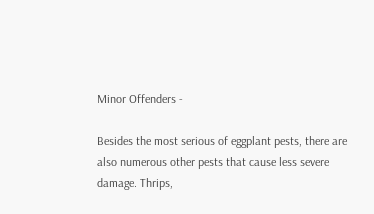Minor Offenders -

Besides the most serious of eggplant pests, there are also numerous other pests that cause less severe damage. Thrips,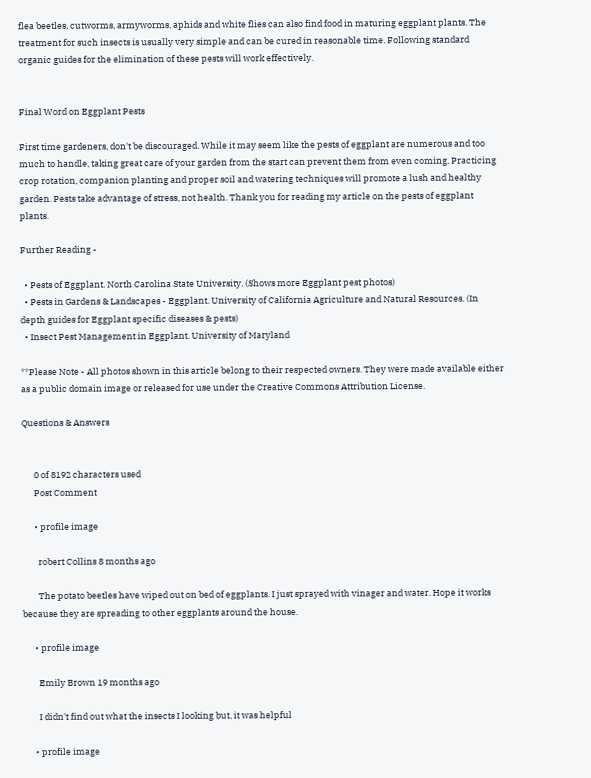flea beetles, cutworms, armyworms, aphids and white flies can also find food in maturing eggplant plants. The treatment for such insects is usually very simple and can be cured in reasonable time. Following standard organic guides for the elimination of these pests will work effectively.


Final Word on Eggplant Pests

First time gardeners, don't be discouraged. While it may seem like the pests of eggplant are numerous and too much to handle, taking great care of your garden from the start can prevent them from even coming. Practicing crop rotation, companion planting and proper soil and watering techniques will promote a lush and healthy garden. Pests take advantage of stress, not health. Thank you for reading my article on the pests of eggplant plants.

Further Reading -

  • Pests of Eggplant. North Carolina State University. (Shows more Eggplant pest photos)
  • Pests in Gardens & Landscapes - Eggplant. University of California Agriculture and Natural Resources. (In depth guides for Eggplant specific diseases & pests)
  • Insect Pest Management in Eggplant. University of Maryland

**Please Note - All photos shown in this article belong to their respected owners. They were made available either as a public domain image or released for use under the Creative Commons Attribution License.

Questions & Answers


      0 of 8192 characters used
      Post Comment

      • profile image

        robert Collins 8 months ago

        The potato beetles have wiped out on bed of eggplants. I just sprayed with vinager and water. Hope it works because they are spreading to other eggplants around the house.

      • profile image

        Emily Brown 19 months ago

        I didn't find out what the insects I looking but, it was helpful

      • profile image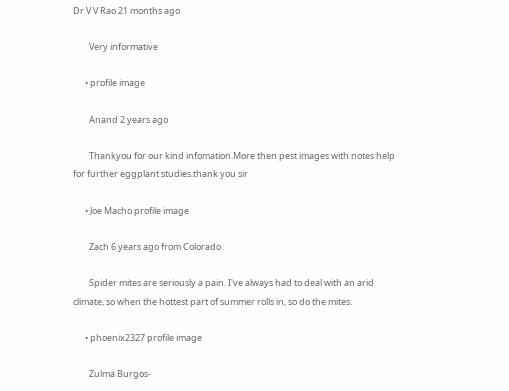Dr V V Rao 21 months ago

        Very informative

      • profile image

        Anand 2 years ago

        Thankyou for our kind infomation.More then pest images with notes help for further eggplant studies.thank you sir

      • Joe Macho profile image

        Zach 6 years ago from Colorado

        Spider mites are seriously a pain. I've always had to deal with an arid climate, so when the hottest part of summer rolls in, so do the mites.

      • phoenix2327 profile image

        Zulma Burgos-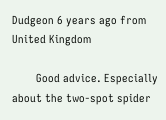Dudgeon 6 years ago from United Kingdom

        Good advice. Especially about the two-spot spider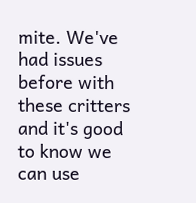mite. We've had issues before with these critters and it's good to know we can use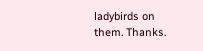ladybirds on them. Thanks.